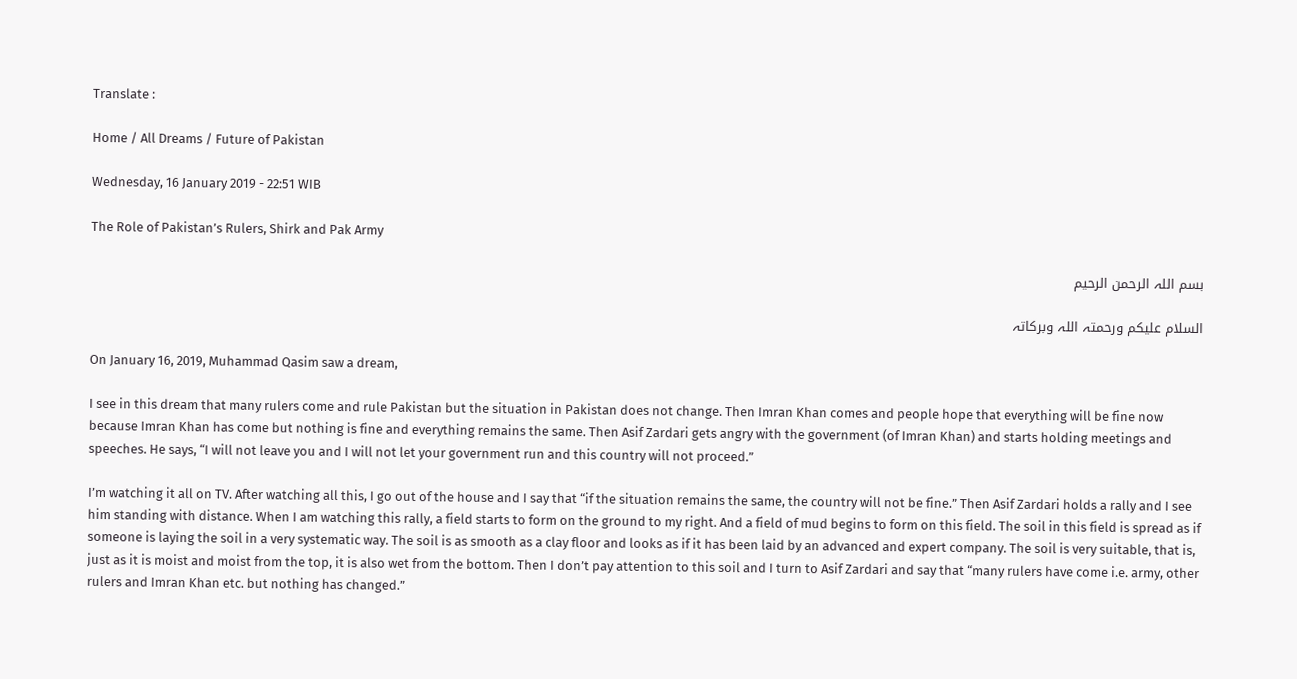Translate :

Home / All Dreams / Future of Pakistan

Wednesday, 16 January 2019 - 22:51 WIB

The Role of Pakistan’s Rulers, Shirk and Pak Army

بسم اللہ الرحمن الرحیم

السلام علیکم ورحمتہ اللہ وبرکاتہ

On January 16, 2019, Muhammad Qasim saw a dream,

I see in this dream that many rulers come and rule Pakistan but the situation in Pakistan does not change. Then Imran Khan comes and people hope that everything will be fine now because Imran Khan has come but nothing is fine and everything remains the same. Then Asif Zardari gets angry with the government (of Imran Khan) and starts holding meetings and speeches. He says, “I will not leave you and I will not let your government run and this country will not proceed.”

I’m watching it all on TV. After watching all this, I go out of the house and I say that “if the situation remains the same, the country will not be fine.” Then Asif Zardari holds a rally and I see him standing with distance. When I am watching this rally, a field starts to form on the ground to my right. And a field of mud begins to form on this field. The soil in this field is spread as if someone is laying the soil in a very systematic way. The soil is as smooth as a clay floor and looks as if it has been laid by an advanced and expert company. The soil is very suitable, that is, just as it is moist and moist from the top, it is also wet from the bottom. Then I don’t pay attention to this soil and I turn to Asif Zardari and say that “many rulers have come i.e. army, other rulers and Imran Khan etc. but nothing has changed.”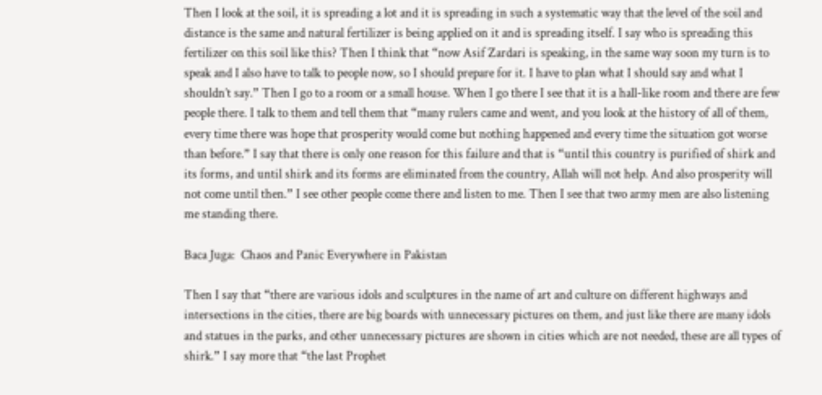Then I look at the soil, it is spreading a lot and it is spreading in such a systematic way that the level of the soil and distance is the same and natural fertilizer is being applied on it and is spreading itself. I say who is spreading this fertilizer on this soil like this? Then I think that “now Asif Zardari is speaking, in the same way soon my turn is to speak and I also have to talk to people now, so I should prepare for it. I have to plan what I should say and what I shouldn’t say.” Then I go to a room or a small house. When I go there I see that it is a hall-like room and there are few people there. I talk to them and tell them that “many rulers came and went, and you look at the history of all of them, every time there was hope that prosperity would come but nothing happened and every time the situation got worse than before.” I say that there is only one reason for this failure and that is “until this country is purified of shirk and its forms, and until shirk and its forms are eliminated from the country, Allah will not help. And also prosperity will not come until then.” I see other people come there and listen to me. Then I see that two army men are also listening me standing there.

Baca Juga:  Chaos and Panic Everywhere in Pakistan

Then I say that “there are various idols and sculptures in the name of art and culture on different highways and intersections in the cities, there are big boards with unnecessary pictures on them, and just like there are many idols and statues in the parks, and other unnecessary pictures are shown in cities which are not needed, these are all types of shirk.” I say more that “the last Prophet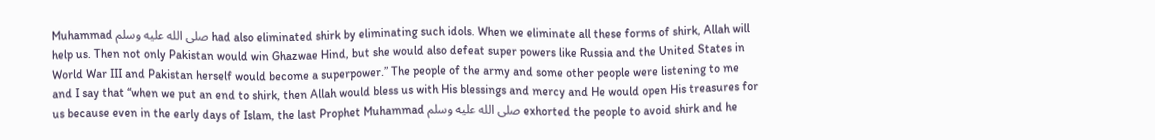Muhammad صلى الله عليه وسلم had also eliminated shirk by eliminating such idols. When we eliminate all these forms of shirk, Allah will help us. Then not only Pakistan would win Ghazwae Hind, but she would also defeat super powers like Russia and the United States in World War III and Pakistan herself would become a superpower.” The people of the army and some other people were listening to me and I say that “when we put an end to shirk, then Allah would bless us with His blessings and mercy and He would open His treasures for us because even in the early days of Islam, the last Prophet Muhammad صلى الله عليه وسلم exhorted the people to avoid shirk and he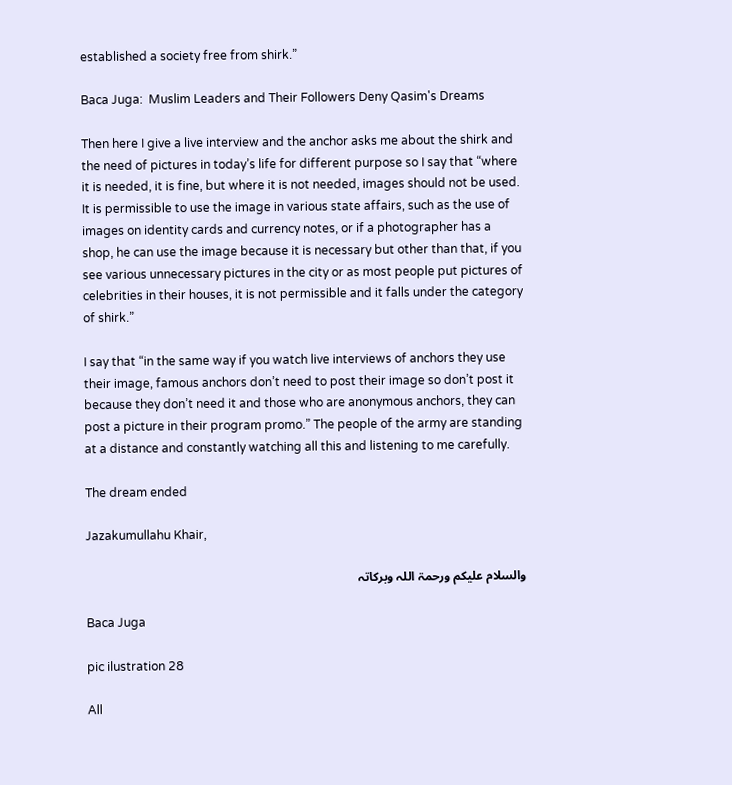established a society free from shirk.”

Baca Juga:  Muslim Leaders and Their Followers Deny Qasim's Dreams

Then here I give a live interview and the anchor asks me about the shirk and the need of pictures in today’s life for different purpose so I say that “where it is needed, it is fine, but where it is not needed, images should not be used. It is permissible to use the image in various state affairs, such as the use of images on identity cards and currency notes, or if a photographer has a shop, he can use the image because it is necessary but other than that, if you see various unnecessary pictures in the city or as most people put pictures of celebrities in their houses, it is not permissible and it falls under the category of shirk.”

I say that “in the same way if you watch live interviews of anchors they use their image, famous anchors don’t need to post their image so don’t post it because they don’t need it and those who are anonymous anchors, they can post a picture in their program promo.” The people of the army are standing at a distance and constantly watching all this and listening to me carefully.

The dream ended

Jazakumullahu Khair,

والسلام علیکم ورحمۃ اللہ وبرکاتہ

Baca Juga

pic ilustration 28

All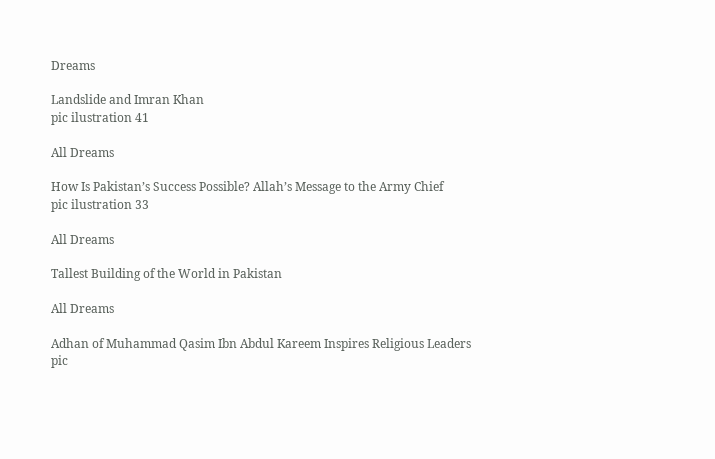Dreams

Landslide and Imran Khan
pic ilustration 41

All Dreams

How Is Pakistan’s Success Possible? Allah’s Message to the Army Chief
pic ilustration 33

All Dreams

Tallest Building of the World in Pakistan

All Dreams

Adhan of Muhammad Qasim Ibn Abdul Kareem Inspires Religious Leaders
pic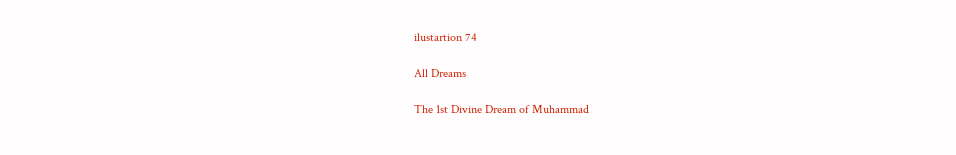ilustartion 74

All Dreams

The 1st Divine Dream of Muhammad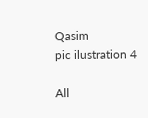Qasim
pic ilustration 4

All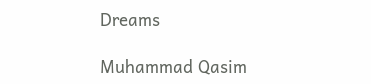Dreams

Muhammad Qasim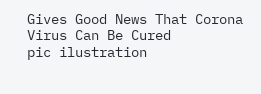Gives Good News That Corona Virus Can Be Cured
pic ilustration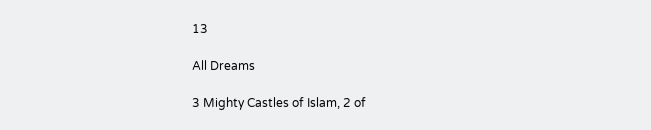13

All Dreams

3 Mighty Castles of Islam, 2 of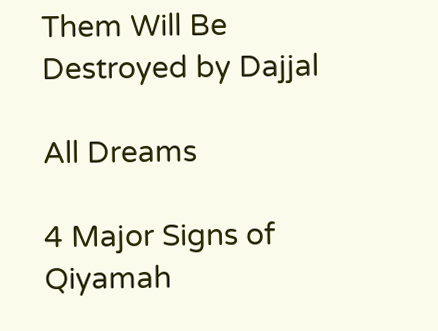Them Will Be Destroyed by Dajjal

All Dreams

4 Major Signs of Qiyamah